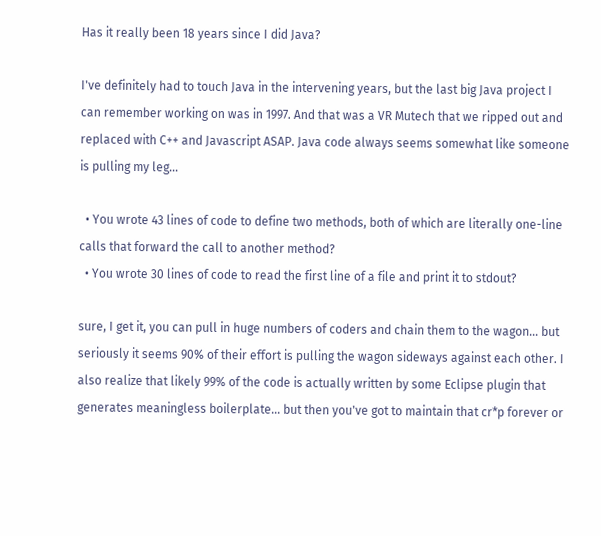Has it really been 18 years since I did Java?

I've definitely had to touch Java in the intervening years, but the last big Java project I can remember working on was in 1997. And that was a VR Mutech that we ripped out and replaced with C++ and Javascript ASAP. Java code always seems somewhat like someone is pulling my leg...

  • You wrote 43 lines of code to define two methods, both of which are literally one-line calls that forward the call to another method?
  • You wrote 30 lines of code to read the first line of a file and print it to stdout?

sure, I get it, you can pull in huge numbers of coders and chain them to the wagon... but seriously it seems 90% of their effort is pulling the wagon sideways against each other. I also realize that likely 99% of the code is actually written by some Eclipse plugin that generates meaningless boilerplate... but then you've got to maintain that cr*p forever or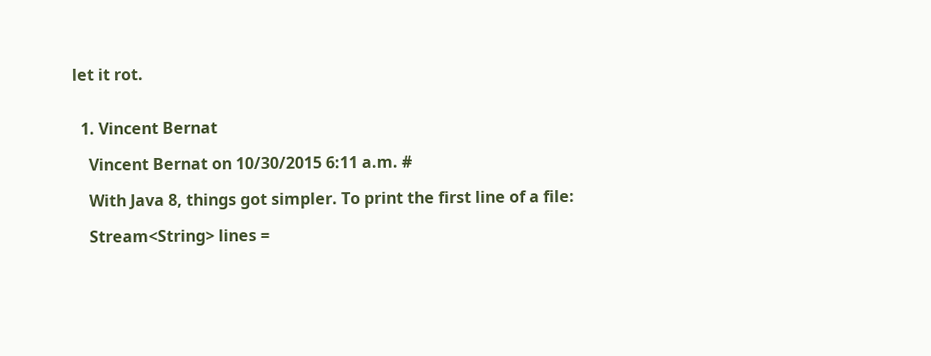let it rot.


  1. Vincent Bernat

    Vincent Bernat on 10/30/2015 6:11 a.m. #

    With Java 8, things got simpler. To print the first line of a file:

    Stream<String> lines =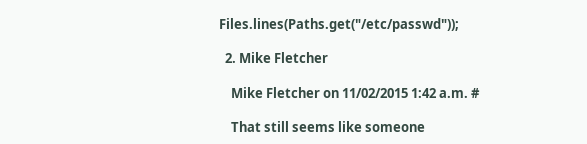Files.lines(Paths.get("/etc/passwd"));

  2. Mike Fletcher

    Mike Fletcher on 11/02/2015 1:42 a.m. #

    That still seems like someone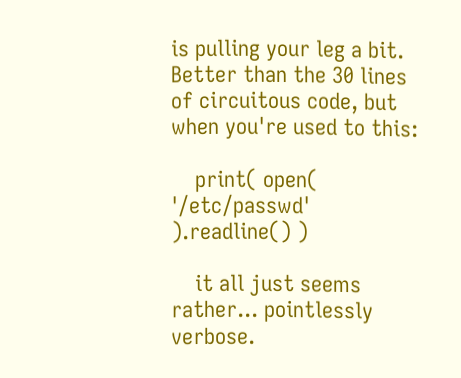is pulling your leg a bit. Better than the 30 lines of circuitous code, but when you're used to this:

    print( open( '/etc/passwd' ).readline() )

    it all just seems rather... pointlessly verbose.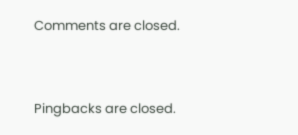Comments are closed.


Pingbacks are closed.